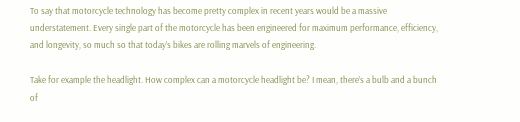To say that motorcycle technology has become pretty complex in recent years would be a massive understatement. Every single part of the motorcycle has been engineered for maximum performance, efficiency, and longevity, so much so that today’s bikes are rolling marvels of engineering.

Take for example the headlight. How complex can a motorcycle headlight be? I mean, there’s a bulb and a bunch of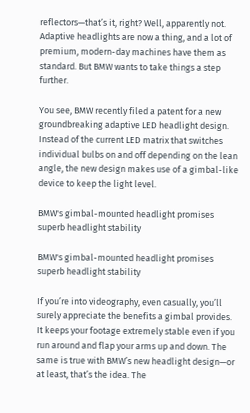reflectors—that’s it, right? Well, apparently not. Adaptive headlights are now a thing, and a lot of premium, modern-day machines have them as standard. But BMW wants to take things a step further.

You see, BMW recently filed a patent for a new groundbreaking adaptive LED headlight design. Instead of the current LED matrix that switches individual bulbs on and off depending on the lean angle, the new design makes use of a gimbal-like device to keep the light level.

BMW's gimbal-mounted headlight promises superb headlight stability

BMW's gimbal-mounted headlight promises superb headlight stability

If you’re into videography, even casually, you’ll surely appreciate the benefits a gimbal provides. It keeps your footage extremely stable even if you run around and flap your arms up and down. The same is true with BMW’s new headlight design—or at least, that’s the idea. The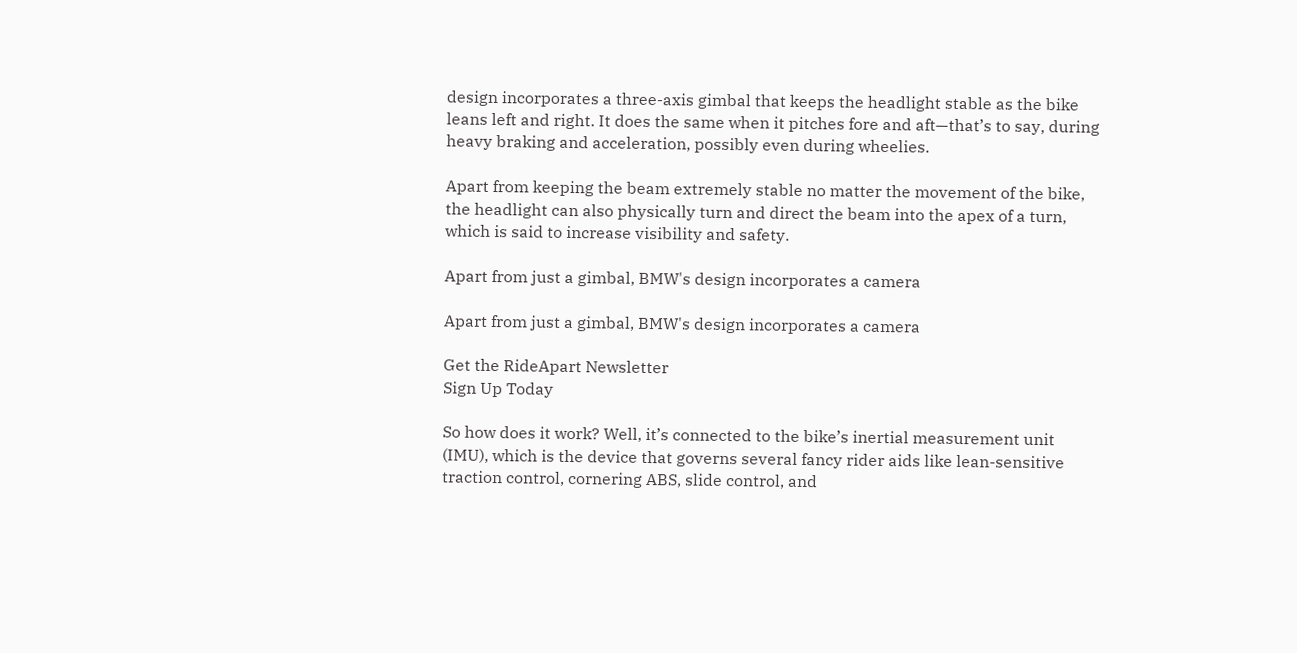design incorporates a three-axis gimbal that keeps the headlight stable as the bike leans left and right. It does the same when it pitches fore and aft—that’s to say, during heavy braking and acceleration, possibly even during wheelies.

Apart from keeping the beam extremely stable no matter the movement of the bike, the headlight can also physically turn and direct the beam into the apex of a turn, which is said to increase visibility and safety.

Apart from just a gimbal, BMW's design incorporates a camera

Apart from just a gimbal, BMW's design incorporates a camera

Get the RideApart Newsletter
Sign Up Today

So how does it work? Well, it’s connected to the bike’s inertial measurement unit (IMU), which is the device that governs several fancy rider aids like lean-sensitive traction control, cornering ABS, slide control, and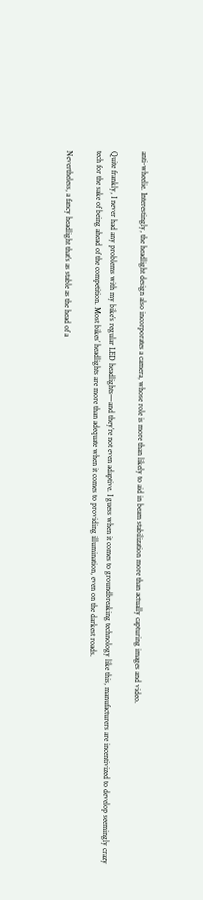anti-wheelie. Interestingly, the headlight design also incorporates a camera, whose role is more than likely to aid in beam stabilization more than actually capturing images and video.

Quite frankly, I never had any problems with my bike’s regular LED headlights—and they’re not even adaptive. I guess when it comes to groundbreaking technology like this, manufacturers are incentivized to develop seemingly crazy tech for the sake of being ahead of the competition. Most bikes’ headlights are more than adequate when it comes to providing illumination, even on the darkest roads.

Nevertheless, a fancy headlight that’s as stable as the head of a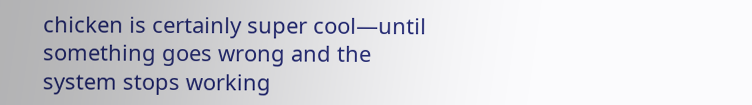chicken is certainly super cool—until something goes wrong and the system stops working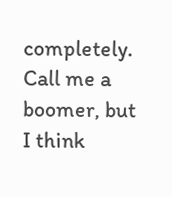completely. Call me a boomer, but I think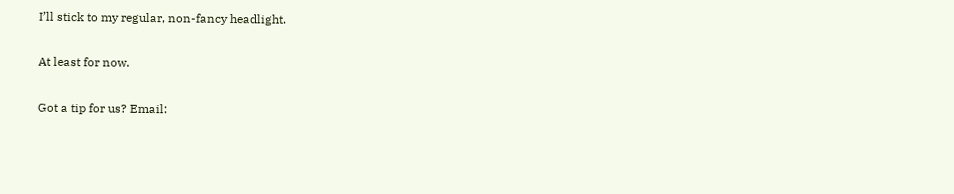I’ll stick to my regular, non-fancy headlight.

At least for now.

Got a tip for us? Email: